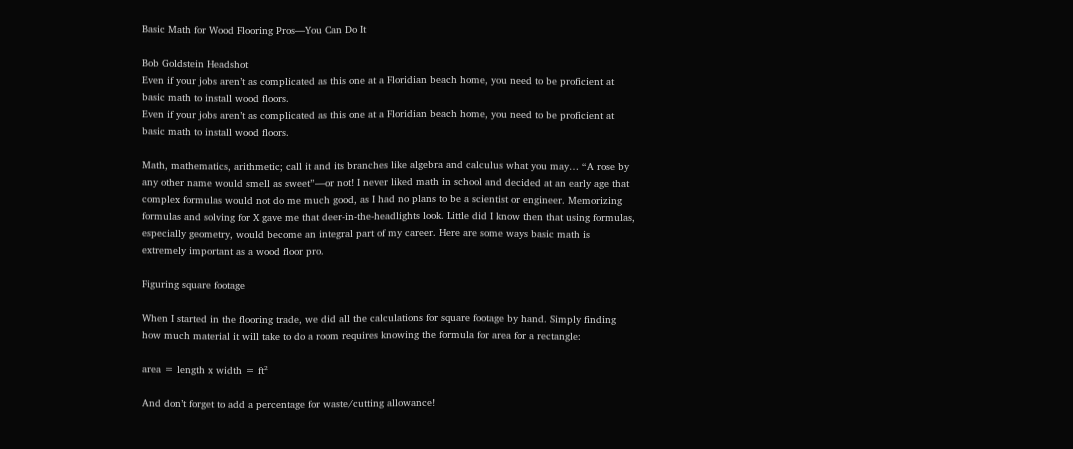Basic Math for Wood Flooring Pros—You Can Do It

Bob Goldstein Headshot
Even if your jobs aren’t as complicated as this one at a Floridian beach home, you need to be proficient at basic math to install wood floors.
Even if your jobs aren’t as complicated as this one at a Floridian beach home, you need to be proficient at basic math to install wood floors.

Math, mathematics, arithmetic; call it and its branches like algebra and calculus what you may… “A rose by any other name would smell as sweet”—or not! I never liked math in school and decided at an early age that complex formulas would not do me much good, as I had no plans to be a scientist or engineer. Memorizing formulas and solving for X gave me that deer-in-the-headlights look. Little did I know then that using formulas, especially geometry, would become an integral part of my career. Here are some ways basic math is extremely important as a wood floor pro.

Figuring square footage

When I started in the flooring trade, we did all the calculations for square footage by hand. Simply finding how much material it will take to do a room requires knowing the formula for area for a rectangle:

area = length x width = ft²

And don’t forget to add a percentage for waste/cutting allowance!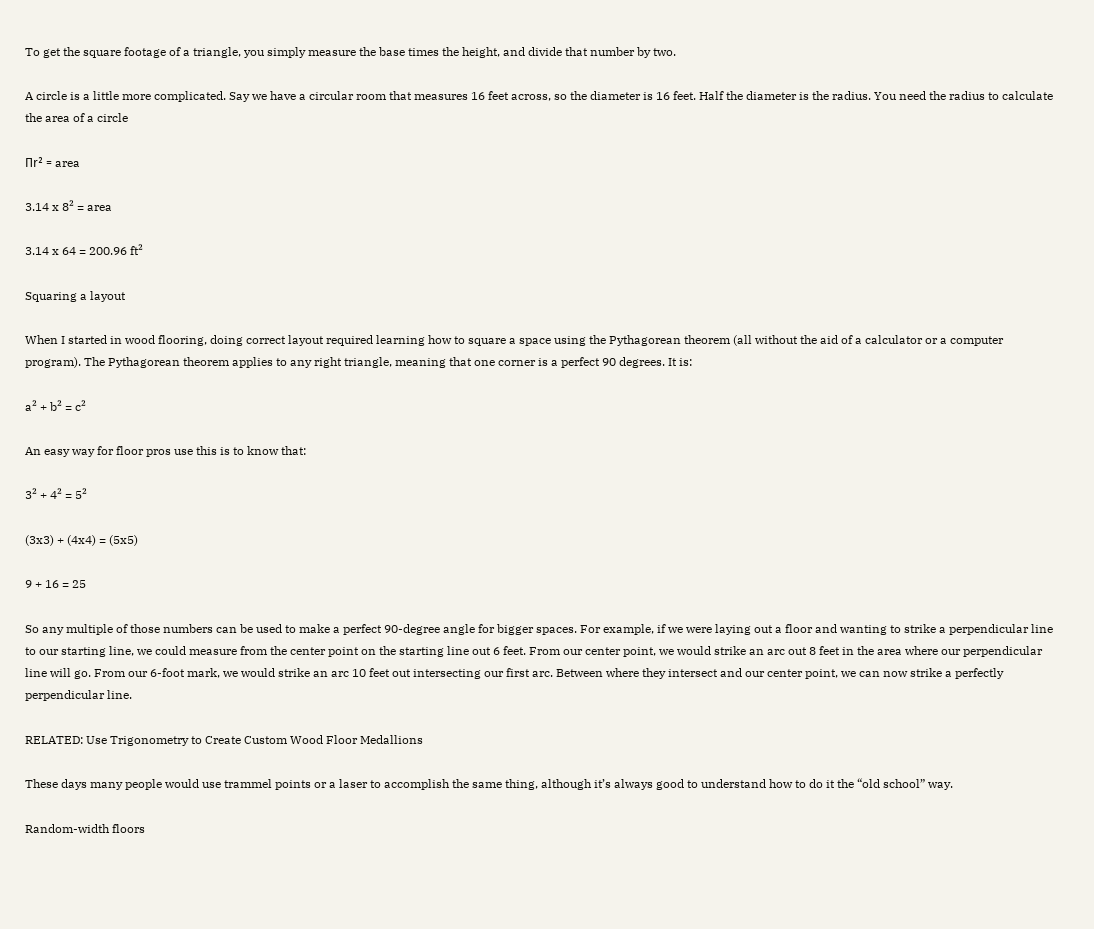To get the square footage of a triangle, you simply measure the base times the height, and divide that number by two.

A circle is a little more complicated. Say we have a circular room that measures 16 feet across, so the diameter is 16 feet. Half the diameter is the radius. You need the radius to calculate the area of a circle

Πr² = area

3.14 x 8² = area

3.14 x 64 = 200.96 ft²

Squaring a layout

When I started in wood flooring, doing correct layout required learning how to square a space using the Pythagorean theorem (all without the aid of a calculator or a computer program). The Pythagorean theorem applies to any right triangle, meaning that one corner is a perfect 90 degrees. It is:

a² + b² = c²

An easy way for floor pros use this is to know that:

3² + 4² = 5²

(3x3) + (4x4) = (5x5)

9 + 16 = 25

So any multiple of those numbers can be used to make a perfect 90-degree angle for bigger spaces. For example, if we were laying out a floor and wanting to strike a perpendicular line to our starting line, we could measure from the center point on the starting line out 6 feet. From our center point, we would strike an arc out 8 feet in the area where our perpendicular line will go. From our 6-foot mark, we would strike an arc 10 feet out intersecting our first arc. Between where they intersect and our center point, we can now strike a perfectly perpendicular line.

RELATED: Use Trigonometry to Create Custom Wood Floor Medallions

These days many people would use trammel points or a laser to accomplish the same thing, although it’s always good to understand how to do it the “old school” way.

Random-width floors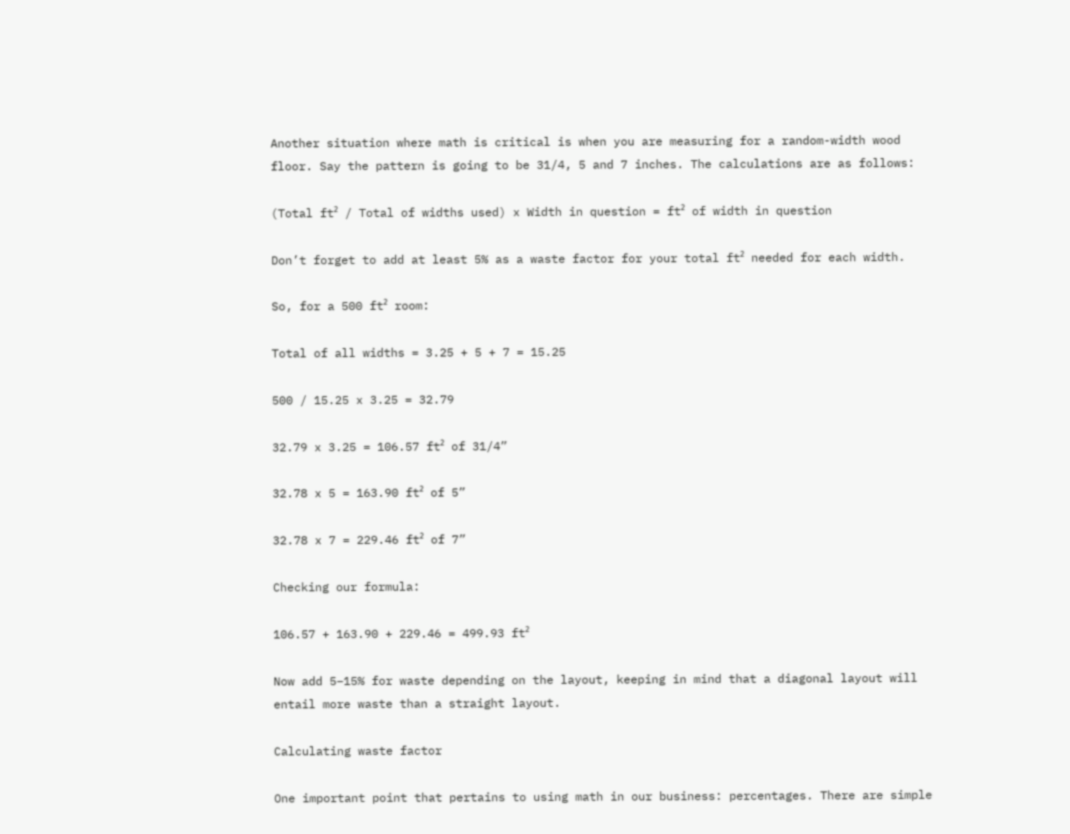Another situation where math is critical is when you are measuring for a random-width wood floor. Say the pattern is going to be 31/4, 5 and 7 inches. The calculations are as follows:

(Total ft² / Total of widths used) x Width in question = ft² of width in question

Don’t forget to add at least 5% as a waste factor for your total ft² needed for each width.

So, for a 500 ft² room:

Total of all widths = 3.25 + 5 + 7 = 15.25

500 / 15.25 x 3.25 = 32.79

32.79 x 3.25 = 106.57 ft² of 31/4”

32.78 x 5 = 163.90 ft² of 5”

32.78 x 7 = 229.46 ft² of 7”

Checking our formula:

106.57 + 163.90 + 229.46 = 499.93 ft²

Now add 5–15% for waste depending on the layout, keeping in mind that a diagonal layout will entail more waste than a straight layout.

Calculating waste factor

One important point that pertains to using math in our business: percentages. There are simple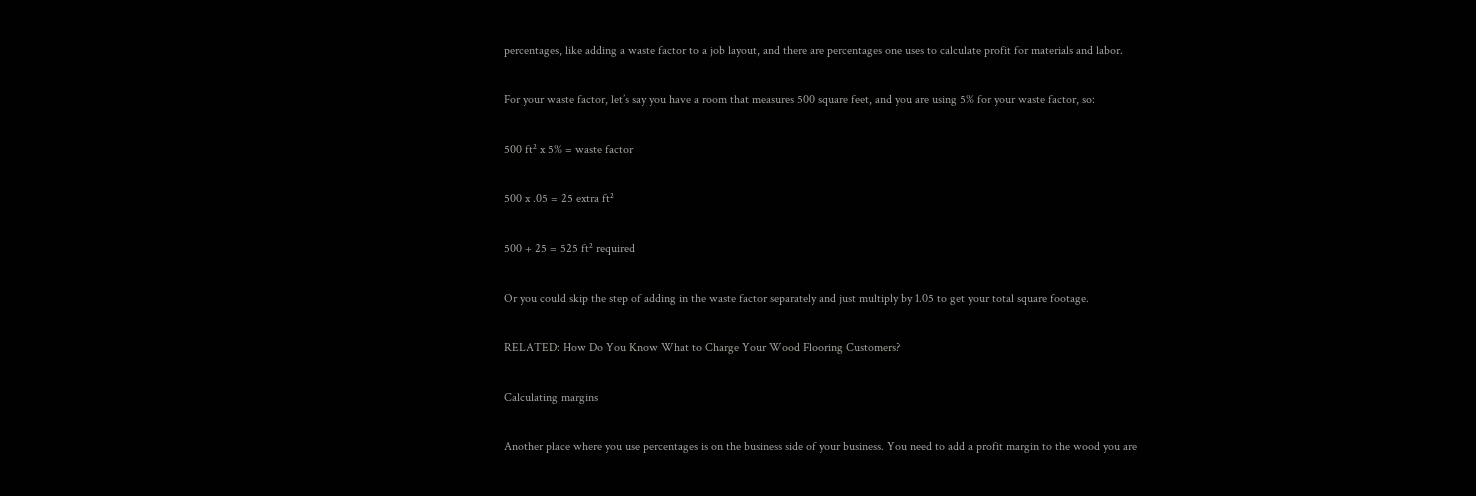percentages, like adding a waste factor to a job layout, and there are percentages one uses to calculate profit for materials and labor.

For your waste factor, let’s say you have a room that measures 500 square feet, and you are using 5% for your waste factor, so:

500 ft² x 5% = waste factor

500 x .05 = 25 extra ft²

500 + 25 = 525 ft² required

Or you could skip the step of adding in the waste factor separately and just multiply by 1.05 to get your total square footage.

RELATED: How Do You Know What to Charge Your Wood Flooring Customers?

Calculating margins

Another place where you use percentages is on the business side of your business. You need to add a profit margin to the wood you are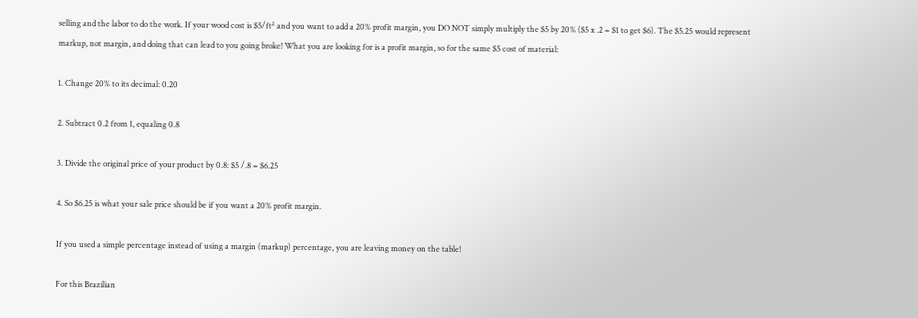selling and the labor to do the work. If your wood cost is $5/ft² and you want to add a 20% profit margin, you DO NOT simply multiply the $5 by 20% ($5 x .2 = $1 to get $6). The $5.25 would represent markup, not margin, and doing that can lead to you going broke! What you are looking for is a profit margin, so for the same $5 cost of material:

1. Change 20% to its decimal: 0.20

2. Subtract 0.2 from 1, equaling 0.8

3. Divide the original price of your product by 0.8: $5 /.8 = $6.25

4. So $6.25 is what your sale price should be if you want a 20% profit margin.

If you used a simple percentage instead of using a margin (markup) percentage, you are leaving money on the table!

For this Brazilian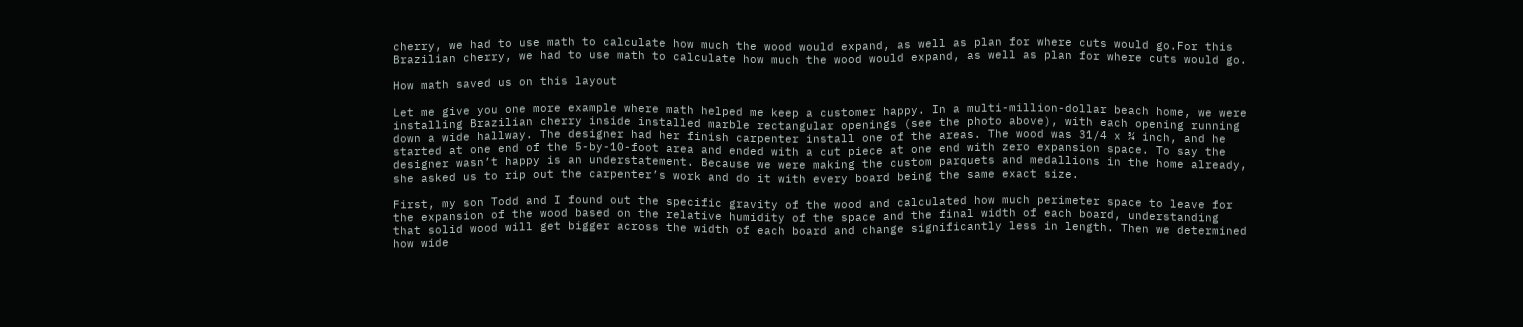cherry, we had to use math to calculate how much the wood would expand, as well as plan for where cuts would go.For this Brazilian cherry, we had to use math to calculate how much the wood would expand, as well as plan for where cuts would go.

How math saved us on this layout

Let me give you one more example where math helped me keep a customer happy. In a multi-million-dollar beach home, we were installing Brazilian cherry inside installed marble rectangular openings (see the photo above), with each opening running down a wide hallway. The designer had her finish carpenter install one of the areas. The wood was 31/4 x ¾ inch, and he started at one end of the 5-by-10-foot area and ended with a cut piece at one end with zero expansion space. To say the designer wasn’t happy is an understatement. Because we were making the custom parquets and medallions in the home already, she asked us to rip out the carpenter’s work and do it with every board being the same exact size.

First, my son Todd and I found out the specific gravity of the wood and calculated how much perimeter space to leave for the expansion of the wood based on the relative humidity of the space and the final width of each board, understanding that solid wood will get bigger across the width of each board and change significantly less in length. Then we determined how wide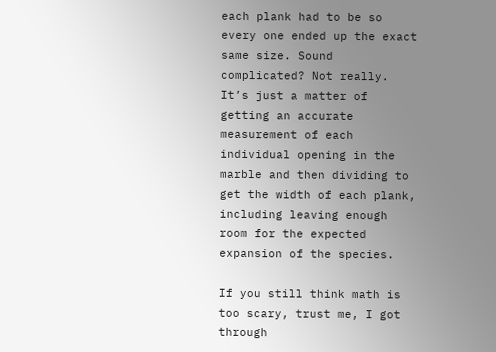each plank had to be so every one ended up the exact same size. Sound complicated? Not really. It’s just a matter of getting an accurate measurement of each individual opening in the marble and then dividing to get the width of each plank, including leaving enough room for the expected expansion of the species.

If you still think math is too scary, trust me, I got through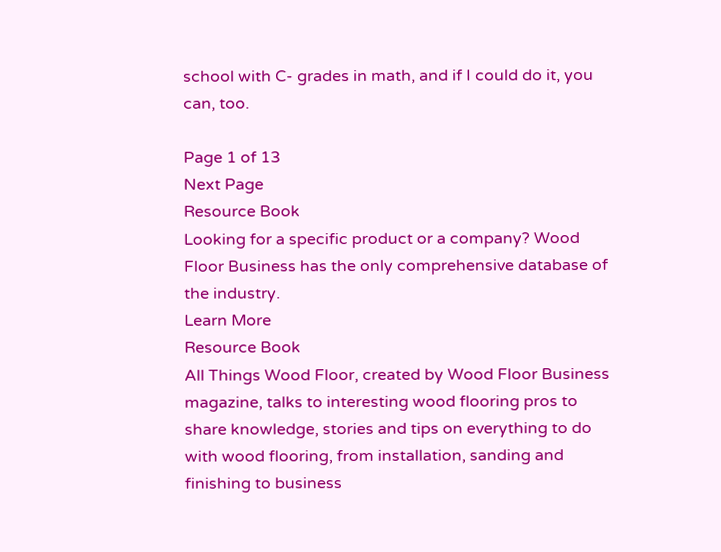school with C- grades in math, and if I could do it, you can, too.

Page 1 of 13
Next Page
Resource Book
Looking for a specific product or a company? Wood Floor Business has the only comprehensive database of the industry.
Learn More
Resource Book
All Things Wood Floor, created by Wood Floor Business magazine, talks to interesting wood flooring pros to share knowledge, stories and tips on everything to do with wood flooring, from installation, sanding and finishing to business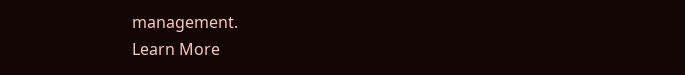management.
Learn More